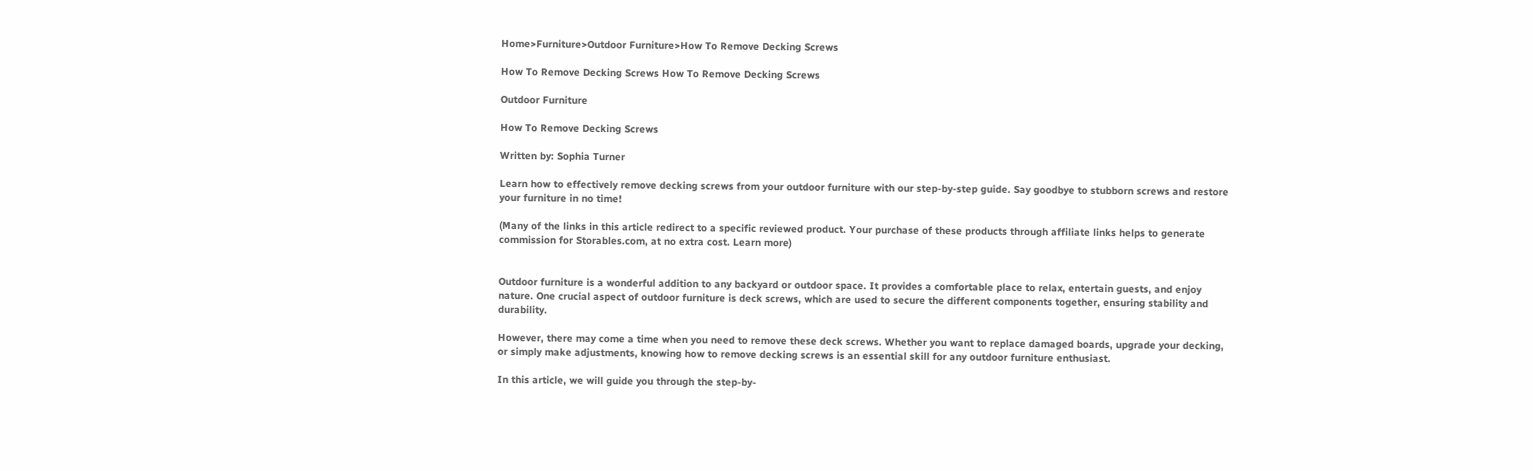Home>Furniture>Outdoor Furniture>How To Remove Decking Screws

How To Remove Decking Screws How To Remove Decking Screws

Outdoor Furniture

How To Remove Decking Screws

Written by: Sophia Turner

Learn how to effectively remove decking screws from your outdoor furniture with our step-by-step guide. Say goodbye to stubborn screws and restore your furniture in no time!

(Many of the links in this article redirect to a specific reviewed product. Your purchase of these products through affiliate links helps to generate commission for Storables.com, at no extra cost. Learn more)


Outdoor furniture is a wonderful addition to any backyard or outdoor space. It provides a comfortable place to relax, entertain guests, and enjoy nature. One crucial aspect of outdoor furniture is deck screws, which are used to secure the different components together, ensuring stability and durability.

However, there may come a time when you need to remove these deck screws. Whether you want to replace damaged boards, upgrade your decking, or simply make adjustments, knowing how to remove decking screws is an essential skill for any outdoor furniture enthusiast.

In this article, we will guide you through the step-by-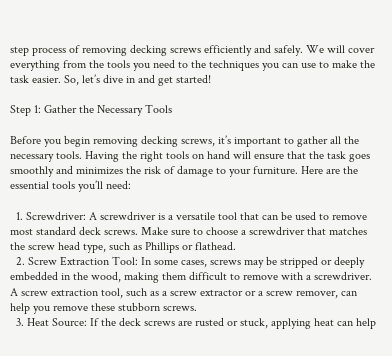step process of removing decking screws efficiently and safely. We will cover everything from the tools you need to the techniques you can use to make the task easier. So, let’s dive in and get started!

Step 1: Gather the Necessary Tools

Before you begin removing decking screws, it’s important to gather all the necessary tools. Having the right tools on hand will ensure that the task goes smoothly and minimizes the risk of damage to your furniture. Here are the essential tools you’ll need:

  1. Screwdriver: A screwdriver is a versatile tool that can be used to remove most standard deck screws. Make sure to choose a screwdriver that matches the screw head type, such as Phillips or flathead.
  2. Screw Extraction Tool: In some cases, screws may be stripped or deeply embedded in the wood, making them difficult to remove with a screwdriver. A screw extraction tool, such as a screw extractor or a screw remover, can help you remove these stubborn screws.
  3. Heat Source: If the deck screws are rusted or stuck, applying heat can help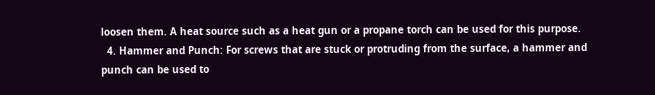loosen them. A heat source such as a heat gun or a propane torch can be used for this purpose.
  4. Hammer and Punch: For screws that are stuck or protruding from the surface, a hammer and punch can be used to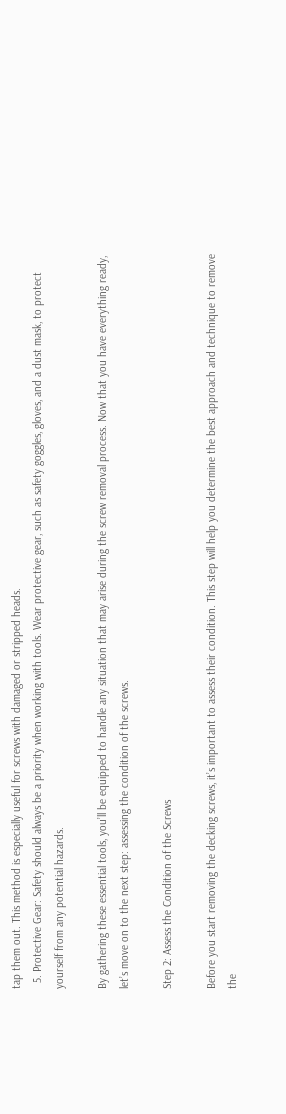tap them out. This method is especially useful for screws with damaged or stripped heads.
  5. Protective Gear: Safety should always be a priority when working with tools. Wear protective gear, such as safety goggles, gloves, and a dust mask, to protect yourself from any potential hazards.

By gathering these essential tools, you’ll be equipped to handle any situation that may arise during the screw removal process. Now that you have everything ready, let’s move on to the next step: assessing the condition of the screws.

Step 2: Assess the Condition of the Screws

Before you start removing the decking screws, it’s important to assess their condition. This step will help you determine the best approach and technique to remove the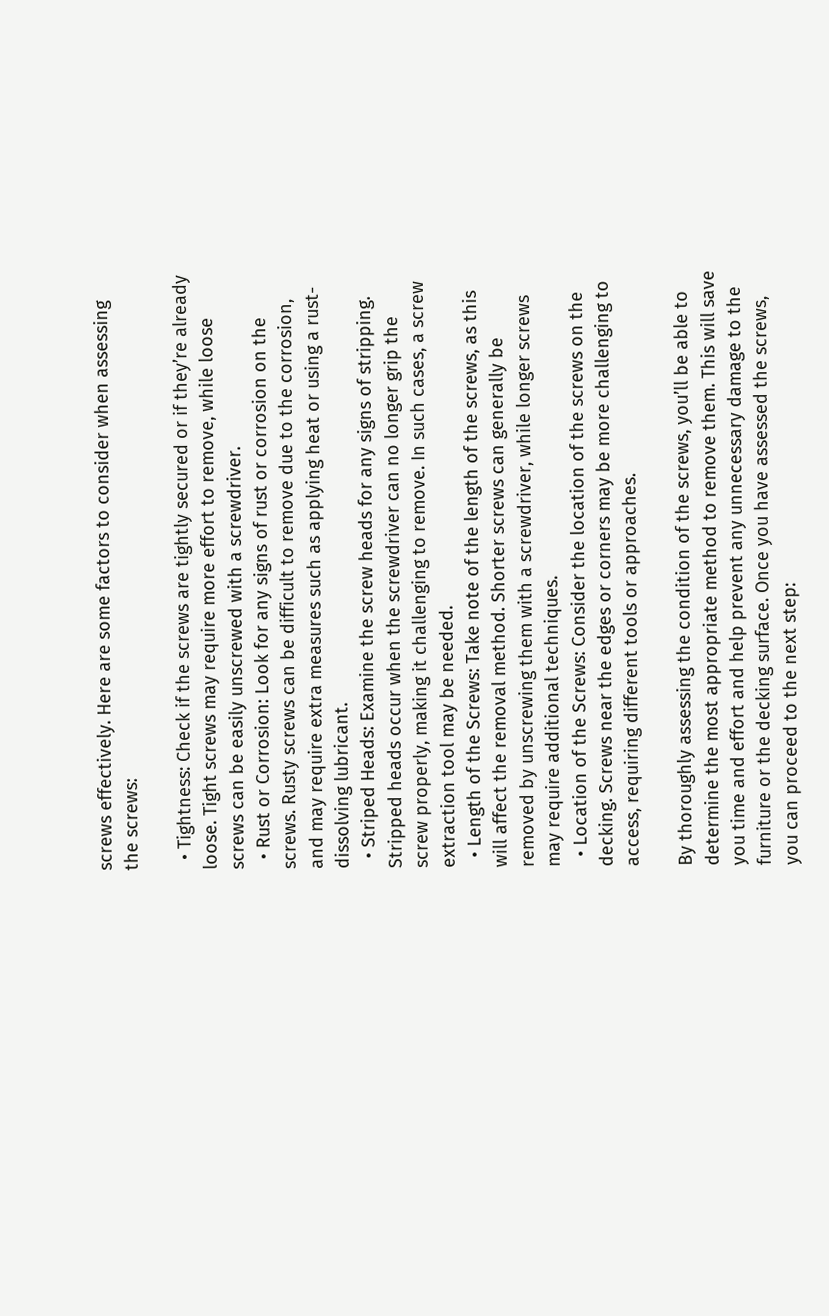screws effectively. Here are some factors to consider when assessing the screws:

  • Tightness: Check if the screws are tightly secured or if they’re already loose. Tight screws may require more effort to remove, while loose screws can be easily unscrewed with a screwdriver.
  • Rust or Corrosion: Look for any signs of rust or corrosion on the screws. Rusty screws can be difficult to remove due to the corrosion, and may require extra measures such as applying heat or using a rust-dissolving lubricant.
  • Striped Heads: Examine the screw heads for any signs of stripping. Stripped heads occur when the screwdriver can no longer grip the screw properly, making it challenging to remove. In such cases, a screw extraction tool may be needed.
  • Length of the Screws: Take note of the length of the screws, as this will affect the removal method. Shorter screws can generally be removed by unscrewing them with a screwdriver, while longer screws may require additional techniques.
  • Location of the Screws: Consider the location of the screws on the decking. Screws near the edges or corners may be more challenging to access, requiring different tools or approaches.

By thoroughly assessing the condition of the screws, you’ll be able to determine the most appropriate method to remove them. This will save you time and effort and help prevent any unnecessary damage to the furniture or the decking surface. Once you have assessed the screws, you can proceed to the next step: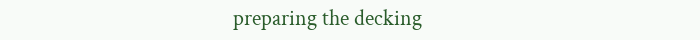preparing the decking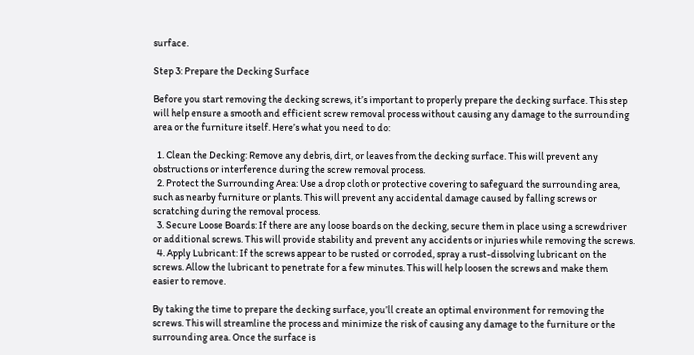surface.

Step 3: Prepare the Decking Surface

Before you start removing the decking screws, it’s important to properly prepare the decking surface. This step will help ensure a smooth and efficient screw removal process without causing any damage to the surrounding area or the furniture itself. Here’s what you need to do:

  1. Clean the Decking: Remove any debris, dirt, or leaves from the decking surface. This will prevent any obstructions or interference during the screw removal process.
  2. Protect the Surrounding Area: Use a drop cloth or protective covering to safeguard the surrounding area, such as nearby furniture or plants. This will prevent any accidental damage caused by falling screws or scratching during the removal process.
  3. Secure Loose Boards: If there are any loose boards on the decking, secure them in place using a screwdriver or additional screws. This will provide stability and prevent any accidents or injuries while removing the screws.
  4. Apply Lubricant: If the screws appear to be rusted or corroded, spray a rust-dissolving lubricant on the screws. Allow the lubricant to penetrate for a few minutes. This will help loosen the screws and make them easier to remove.

By taking the time to prepare the decking surface, you’ll create an optimal environment for removing the screws. This will streamline the process and minimize the risk of causing any damage to the furniture or the surrounding area. Once the surface is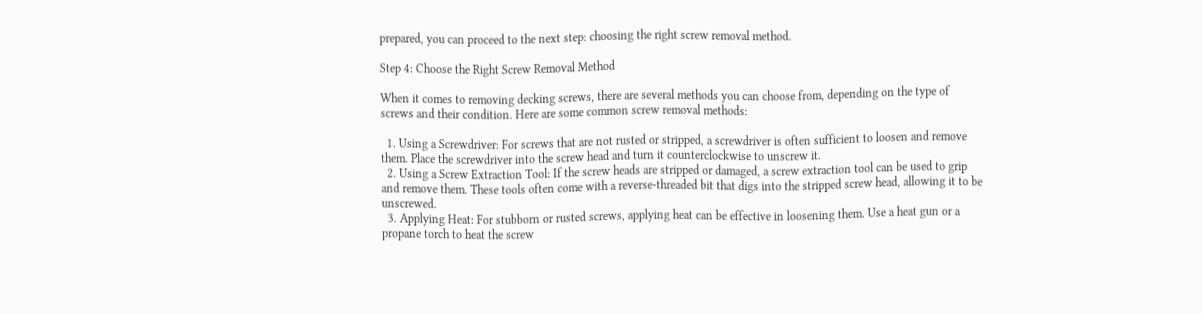prepared, you can proceed to the next step: choosing the right screw removal method.

Step 4: Choose the Right Screw Removal Method

When it comes to removing decking screws, there are several methods you can choose from, depending on the type of screws and their condition. Here are some common screw removal methods:

  1. Using a Screwdriver: For screws that are not rusted or stripped, a screwdriver is often sufficient to loosen and remove them. Place the screwdriver into the screw head and turn it counterclockwise to unscrew it.
  2. Using a Screw Extraction Tool: If the screw heads are stripped or damaged, a screw extraction tool can be used to grip and remove them. These tools often come with a reverse-threaded bit that digs into the stripped screw head, allowing it to be unscrewed.
  3. Applying Heat: For stubborn or rusted screws, applying heat can be effective in loosening them. Use a heat gun or a propane torch to heat the screw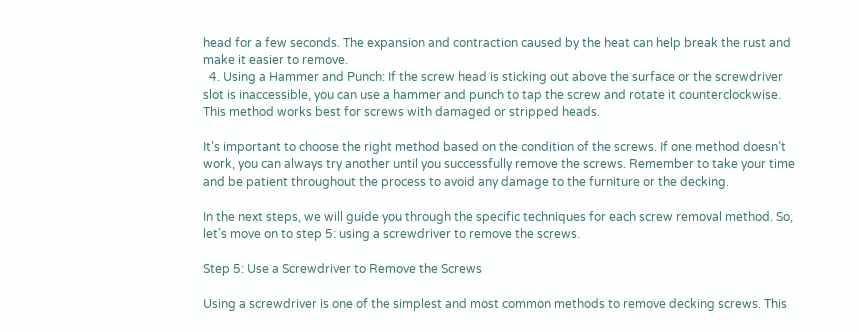head for a few seconds. The expansion and contraction caused by the heat can help break the rust and make it easier to remove.
  4. Using a Hammer and Punch: If the screw head is sticking out above the surface or the screwdriver slot is inaccessible, you can use a hammer and punch to tap the screw and rotate it counterclockwise. This method works best for screws with damaged or stripped heads.

It’s important to choose the right method based on the condition of the screws. If one method doesn’t work, you can always try another until you successfully remove the screws. Remember to take your time and be patient throughout the process to avoid any damage to the furniture or the decking.

In the next steps, we will guide you through the specific techniques for each screw removal method. So, let’s move on to step 5: using a screwdriver to remove the screws.

Step 5: Use a Screwdriver to Remove the Screws

Using a screwdriver is one of the simplest and most common methods to remove decking screws. This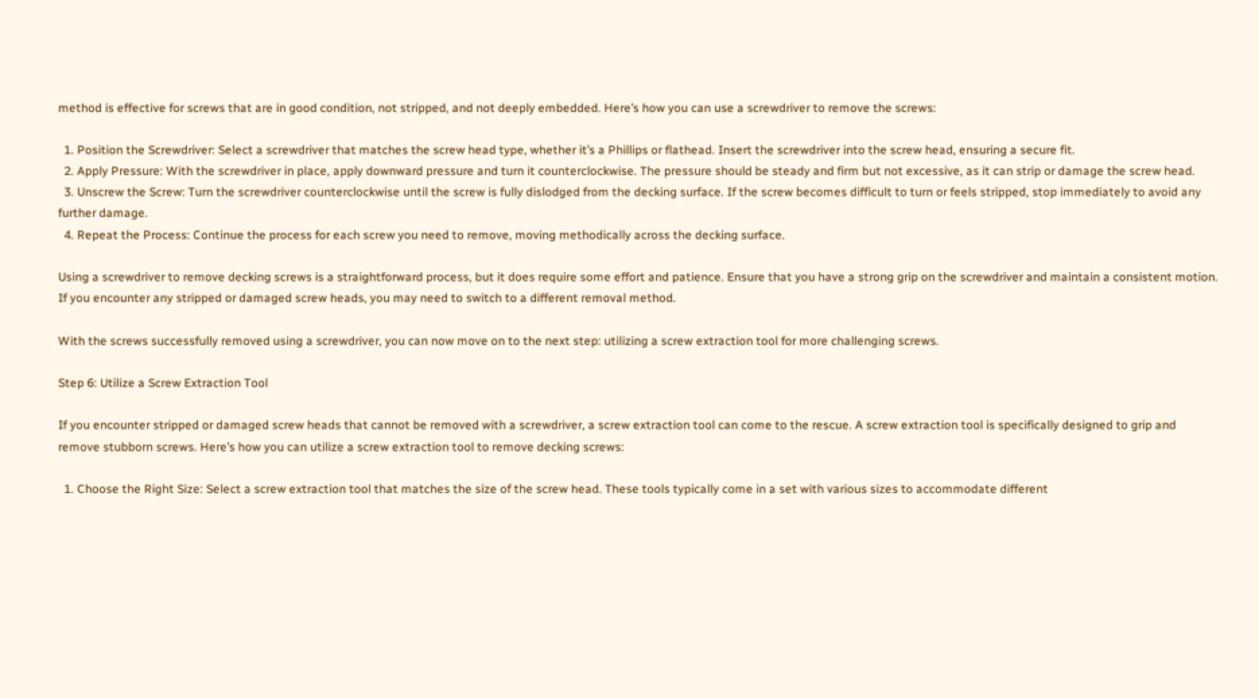method is effective for screws that are in good condition, not stripped, and not deeply embedded. Here’s how you can use a screwdriver to remove the screws:

  1. Position the Screwdriver: Select a screwdriver that matches the screw head type, whether it’s a Phillips or flathead. Insert the screwdriver into the screw head, ensuring a secure fit.
  2. Apply Pressure: With the screwdriver in place, apply downward pressure and turn it counterclockwise. The pressure should be steady and firm but not excessive, as it can strip or damage the screw head.
  3. Unscrew the Screw: Turn the screwdriver counterclockwise until the screw is fully dislodged from the decking surface. If the screw becomes difficult to turn or feels stripped, stop immediately to avoid any further damage.
  4. Repeat the Process: Continue the process for each screw you need to remove, moving methodically across the decking surface.

Using a screwdriver to remove decking screws is a straightforward process, but it does require some effort and patience. Ensure that you have a strong grip on the screwdriver and maintain a consistent motion. If you encounter any stripped or damaged screw heads, you may need to switch to a different removal method.

With the screws successfully removed using a screwdriver, you can now move on to the next step: utilizing a screw extraction tool for more challenging screws.

Step 6: Utilize a Screw Extraction Tool

If you encounter stripped or damaged screw heads that cannot be removed with a screwdriver, a screw extraction tool can come to the rescue. A screw extraction tool is specifically designed to grip and remove stubborn screws. Here’s how you can utilize a screw extraction tool to remove decking screws:

  1. Choose the Right Size: Select a screw extraction tool that matches the size of the screw head. These tools typically come in a set with various sizes to accommodate different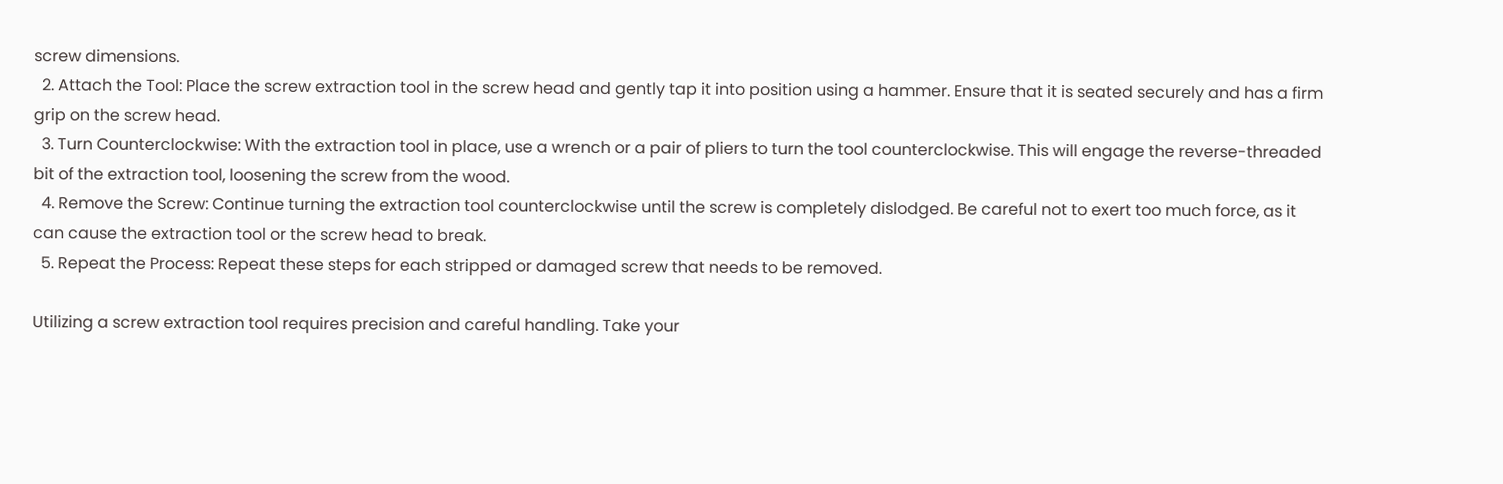screw dimensions.
  2. Attach the Tool: Place the screw extraction tool in the screw head and gently tap it into position using a hammer. Ensure that it is seated securely and has a firm grip on the screw head.
  3. Turn Counterclockwise: With the extraction tool in place, use a wrench or a pair of pliers to turn the tool counterclockwise. This will engage the reverse-threaded bit of the extraction tool, loosening the screw from the wood.
  4. Remove the Screw: Continue turning the extraction tool counterclockwise until the screw is completely dislodged. Be careful not to exert too much force, as it can cause the extraction tool or the screw head to break.
  5. Repeat the Process: Repeat these steps for each stripped or damaged screw that needs to be removed.

Utilizing a screw extraction tool requires precision and careful handling. Take your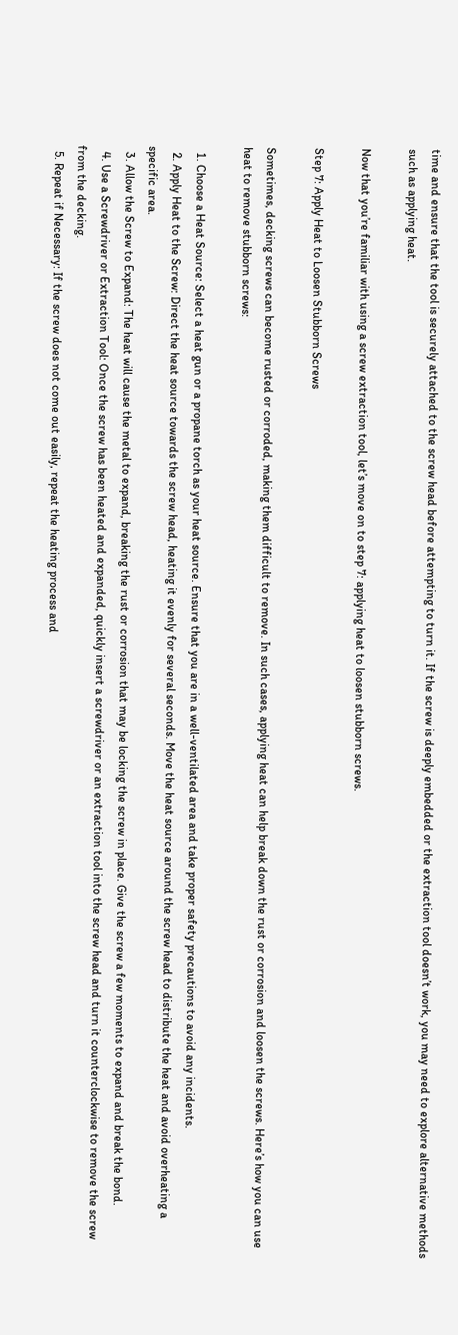time and ensure that the tool is securely attached to the screw head before attempting to turn it. If the screw is deeply embedded or the extraction tool doesn’t work, you may need to explore alternative methods such as applying heat.

Now that you’re familiar with using a screw extraction tool, let’s move on to step 7: applying heat to loosen stubborn screws.

Step 7: Apply Heat to Loosen Stubborn Screws

Sometimes, decking screws can become rusted or corroded, making them difficult to remove. In such cases, applying heat can help break down the rust or corrosion and loosen the screws. Here’s how you can use heat to remove stubborn screws:

  1. Choose a Heat Source: Select a heat gun or a propane torch as your heat source. Ensure that you are in a well-ventilated area and take proper safety precautions to avoid any incidents.
  2. Apply Heat to the Screw: Direct the heat source towards the screw head, heating it evenly for several seconds. Move the heat source around the screw head to distribute the heat and avoid overheating a specific area.
  3. Allow the Screw to Expand: The heat will cause the metal to expand, breaking the rust or corrosion that may be locking the screw in place. Give the screw a few moments to expand and break the bond.
  4. Use a Screwdriver or Extraction Tool: Once the screw has been heated and expanded, quickly insert a screwdriver or an extraction tool into the screw head and turn it counterclockwise to remove the screw from the decking.
  5. Repeat if Necessary: If the screw does not come out easily, repeat the heating process and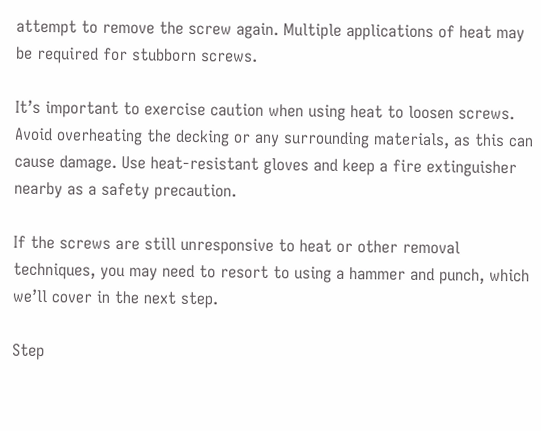attempt to remove the screw again. Multiple applications of heat may be required for stubborn screws.

It’s important to exercise caution when using heat to loosen screws. Avoid overheating the decking or any surrounding materials, as this can cause damage. Use heat-resistant gloves and keep a fire extinguisher nearby as a safety precaution.

If the screws are still unresponsive to heat or other removal techniques, you may need to resort to using a hammer and punch, which we’ll cover in the next step.

Step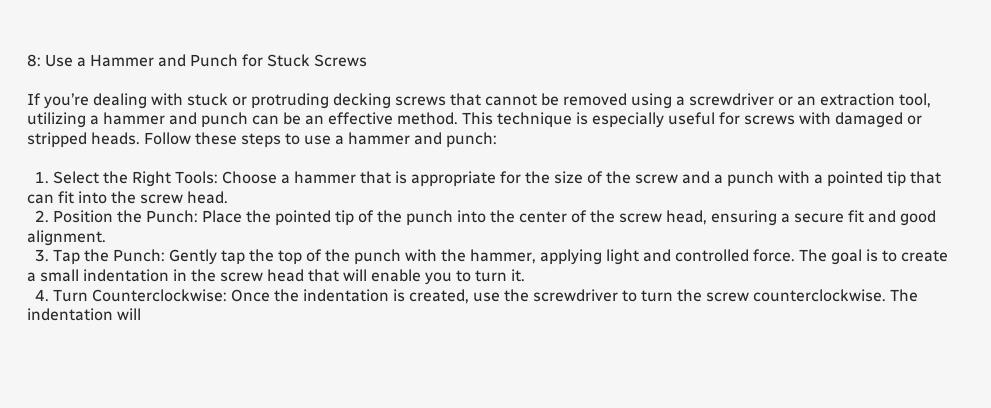8: Use a Hammer and Punch for Stuck Screws

If you’re dealing with stuck or protruding decking screws that cannot be removed using a screwdriver or an extraction tool, utilizing a hammer and punch can be an effective method. This technique is especially useful for screws with damaged or stripped heads. Follow these steps to use a hammer and punch:

  1. Select the Right Tools: Choose a hammer that is appropriate for the size of the screw and a punch with a pointed tip that can fit into the screw head.
  2. Position the Punch: Place the pointed tip of the punch into the center of the screw head, ensuring a secure fit and good alignment.
  3. Tap the Punch: Gently tap the top of the punch with the hammer, applying light and controlled force. The goal is to create a small indentation in the screw head that will enable you to turn it.
  4. Turn Counterclockwise: Once the indentation is created, use the screwdriver to turn the screw counterclockwise. The indentation will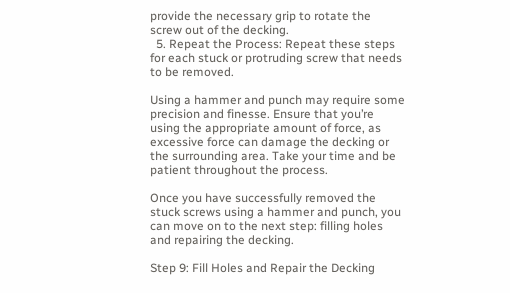provide the necessary grip to rotate the screw out of the decking.
  5. Repeat the Process: Repeat these steps for each stuck or protruding screw that needs to be removed.

Using a hammer and punch may require some precision and finesse. Ensure that you’re using the appropriate amount of force, as excessive force can damage the decking or the surrounding area. Take your time and be patient throughout the process.

Once you have successfully removed the stuck screws using a hammer and punch, you can move on to the next step: filling holes and repairing the decking.

Step 9: Fill Holes and Repair the Decking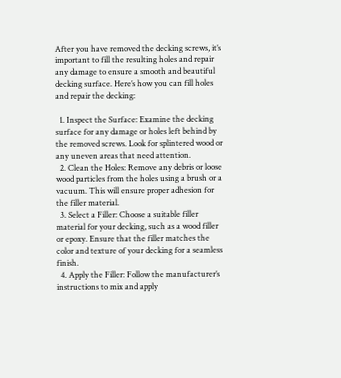After you have removed the decking screws, it’s important to fill the resulting holes and repair any damage to ensure a smooth and beautiful decking surface. Here’s how you can fill holes and repair the decking:

  1. Inspect the Surface: Examine the decking surface for any damage or holes left behind by the removed screws. Look for splintered wood or any uneven areas that need attention.
  2. Clean the Holes: Remove any debris or loose wood particles from the holes using a brush or a vacuum. This will ensure proper adhesion for the filler material.
  3. Select a Filler: Choose a suitable filler material for your decking, such as a wood filler or epoxy. Ensure that the filler matches the color and texture of your decking for a seamless finish.
  4. Apply the Filler: Follow the manufacturer’s instructions to mix and apply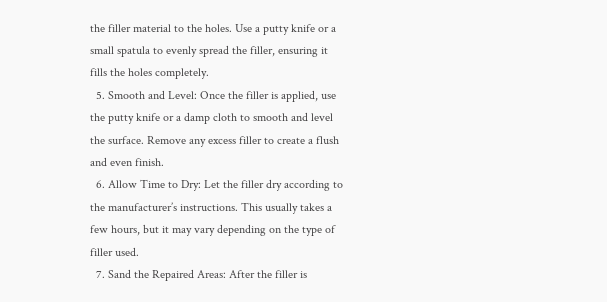the filler material to the holes. Use a putty knife or a small spatula to evenly spread the filler, ensuring it fills the holes completely.
  5. Smooth and Level: Once the filler is applied, use the putty knife or a damp cloth to smooth and level the surface. Remove any excess filler to create a flush and even finish.
  6. Allow Time to Dry: Let the filler dry according to the manufacturer’s instructions. This usually takes a few hours, but it may vary depending on the type of filler used.
  7. Sand the Repaired Areas: After the filler is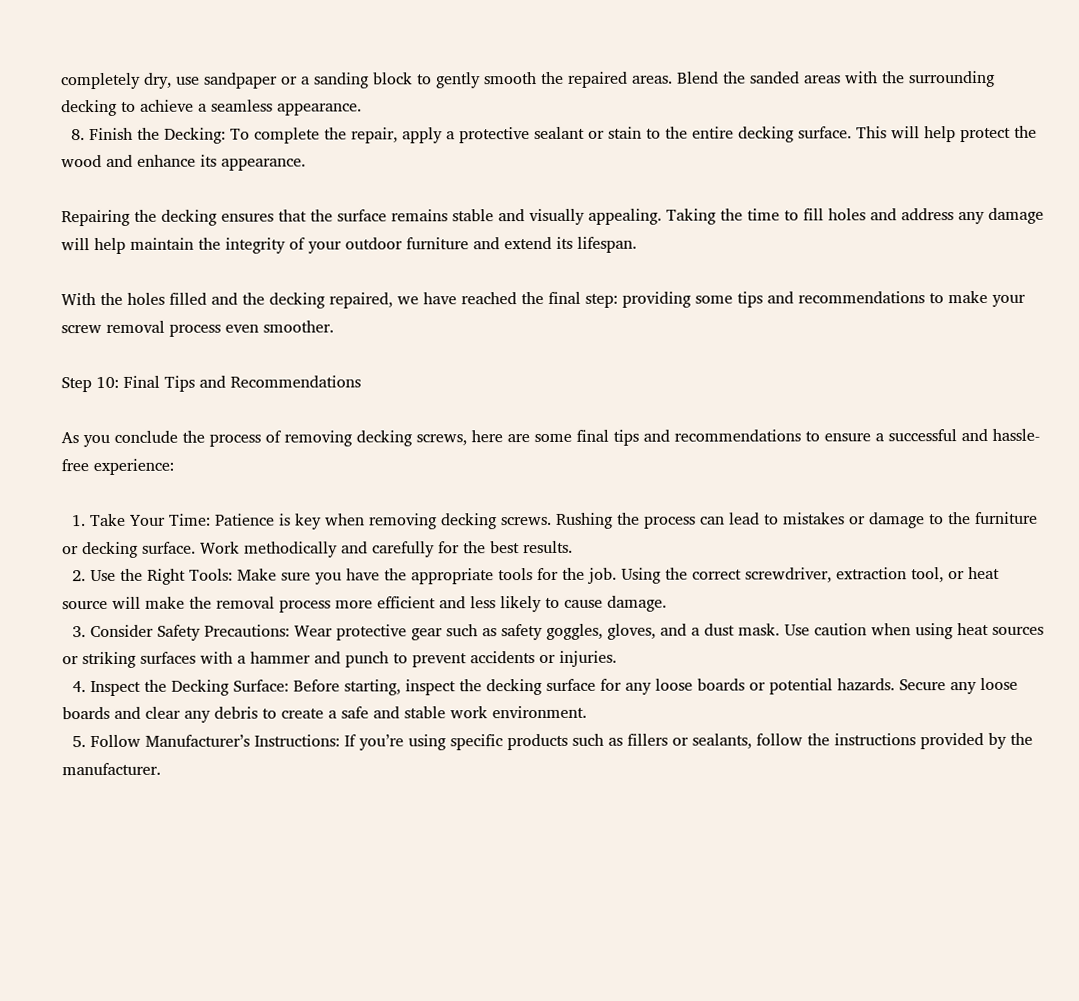completely dry, use sandpaper or a sanding block to gently smooth the repaired areas. Blend the sanded areas with the surrounding decking to achieve a seamless appearance.
  8. Finish the Decking: To complete the repair, apply a protective sealant or stain to the entire decking surface. This will help protect the wood and enhance its appearance.

Repairing the decking ensures that the surface remains stable and visually appealing. Taking the time to fill holes and address any damage will help maintain the integrity of your outdoor furniture and extend its lifespan.

With the holes filled and the decking repaired, we have reached the final step: providing some tips and recommendations to make your screw removal process even smoother.

Step 10: Final Tips and Recommendations

As you conclude the process of removing decking screws, here are some final tips and recommendations to ensure a successful and hassle-free experience:

  1. Take Your Time: Patience is key when removing decking screws. Rushing the process can lead to mistakes or damage to the furniture or decking surface. Work methodically and carefully for the best results.
  2. Use the Right Tools: Make sure you have the appropriate tools for the job. Using the correct screwdriver, extraction tool, or heat source will make the removal process more efficient and less likely to cause damage.
  3. Consider Safety Precautions: Wear protective gear such as safety goggles, gloves, and a dust mask. Use caution when using heat sources or striking surfaces with a hammer and punch to prevent accidents or injuries.
  4. Inspect the Decking Surface: Before starting, inspect the decking surface for any loose boards or potential hazards. Secure any loose boards and clear any debris to create a safe and stable work environment.
  5. Follow Manufacturer’s Instructions: If you’re using specific products such as fillers or sealants, follow the instructions provided by the manufacturer.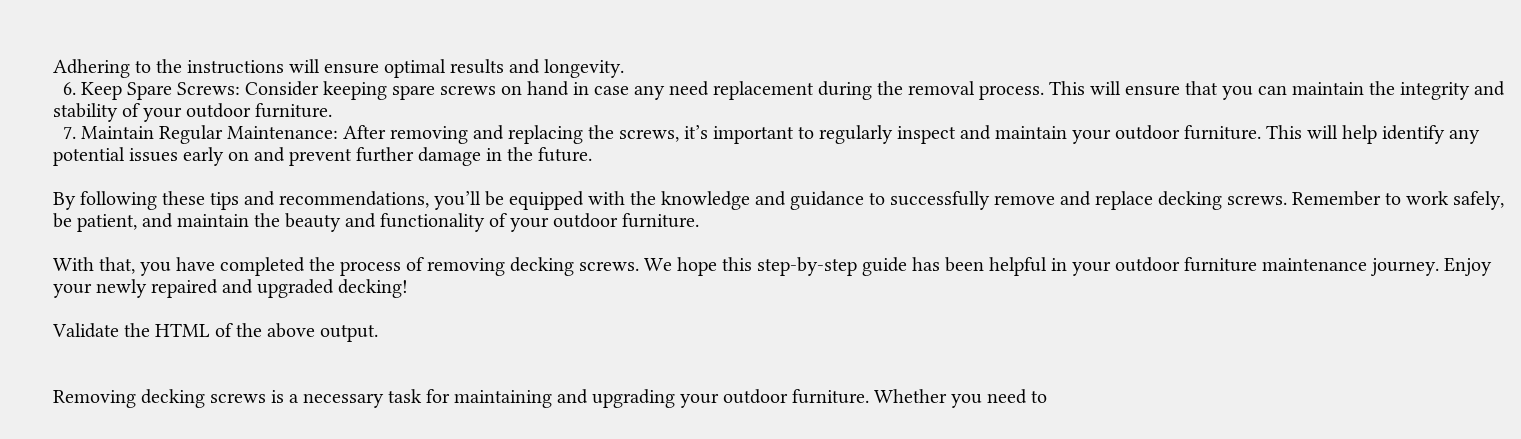Adhering to the instructions will ensure optimal results and longevity.
  6. Keep Spare Screws: Consider keeping spare screws on hand in case any need replacement during the removal process. This will ensure that you can maintain the integrity and stability of your outdoor furniture.
  7. Maintain Regular Maintenance: After removing and replacing the screws, it’s important to regularly inspect and maintain your outdoor furniture. This will help identify any potential issues early on and prevent further damage in the future.

By following these tips and recommendations, you’ll be equipped with the knowledge and guidance to successfully remove and replace decking screws. Remember to work safely, be patient, and maintain the beauty and functionality of your outdoor furniture.

With that, you have completed the process of removing decking screws. We hope this step-by-step guide has been helpful in your outdoor furniture maintenance journey. Enjoy your newly repaired and upgraded decking!

Validate the HTML of the above output.


Removing decking screws is a necessary task for maintaining and upgrading your outdoor furniture. Whether you need to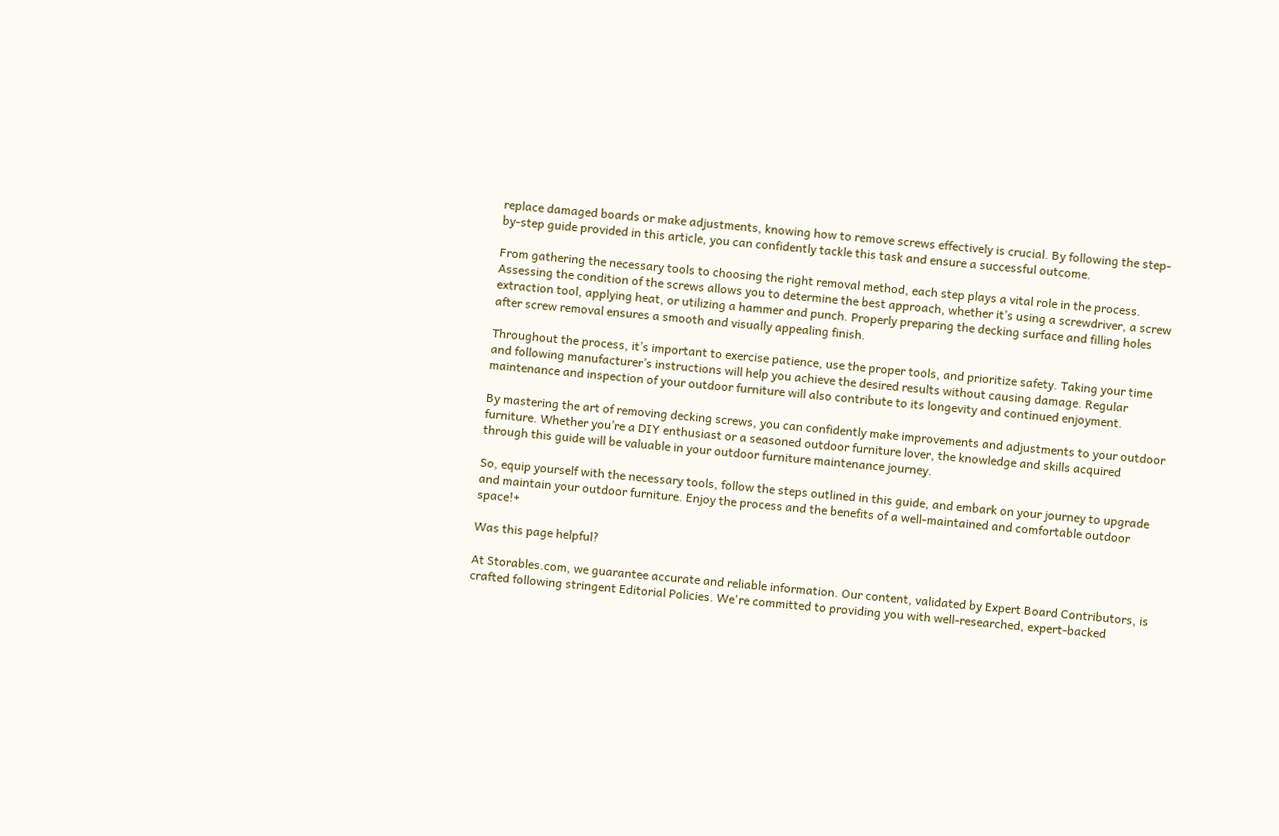replace damaged boards or make adjustments, knowing how to remove screws effectively is crucial. By following the step-by-step guide provided in this article, you can confidently tackle this task and ensure a successful outcome.

From gathering the necessary tools to choosing the right removal method, each step plays a vital role in the process. Assessing the condition of the screws allows you to determine the best approach, whether it’s using a screwdriver, a screw extraction tool, applying heat, or utilizing a hammer and punch. Properly preparing the decking surface and filling holes after screw removal ensures a smooth and visually appealing finish.

Throughout the process, it’s important to exercise patience, use the proper tools, and prioritize safety. Taking your time and following manufacturer’s instructions will help you achieve the desired results without causing damage. Regular maintenance and inspection of your outdoor furniture will also contribute to its longevity and continued enjoyment.

By mastering the art of removing decking screws, you can confidently make improvements and adjustments to your outdoor furniture. Whether you’re a DIY enthusiast or a seasoned outdoor furniture lover, the knowledge and skills acquired through this guide will be valuable in your outdoor furniture maintenance journey.

So, equip yourself with the necessary tools, follow the steps outlined in this guide, and embark on your journey to upgrade and maintain your outdoor furniture. Enjoy the process and the benefits of a well-maintained and comfortable outdoor space!+

Was this page helpful?

At Storables.com, we guarantee accurate and reliable information. Our content, validated by Expert Board Contributors, is crafted following stringent Editorial Policies. We're committed to providing you with well-researched, expert-backed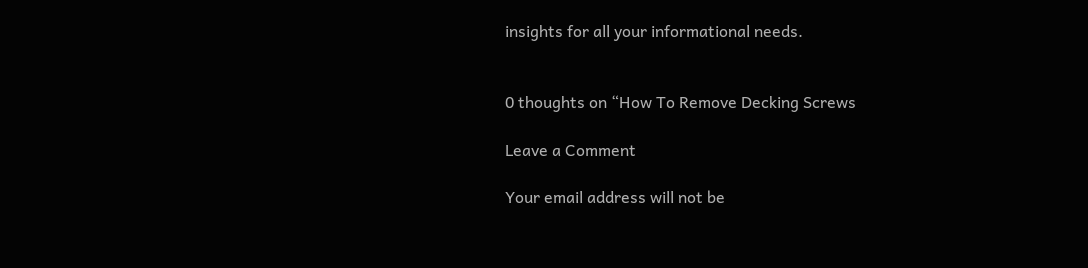insights for all your informational needs.


0 thoughts on “How To Remove Decking Screws

Leave a Comment

Your email address will not be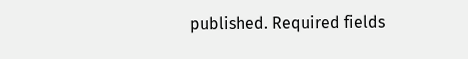published. Required fields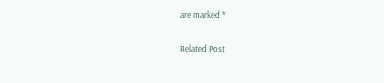are marked *

Related Post